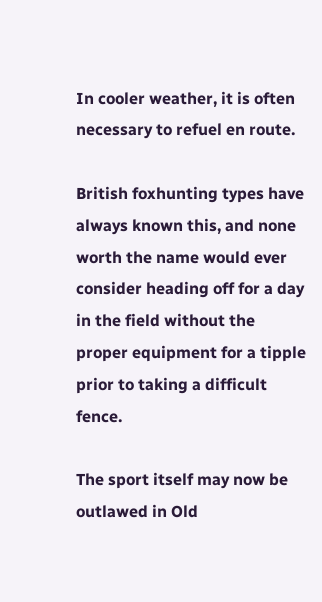In cooler weather, it is often necessary to refuel en route.

British foxhunting types have always known this, and none worth the name would ever consider heading off for a day in the field without the proper equipment for a tipple prior to taking a difficult fence.

The sport itself may now be outlawed in Old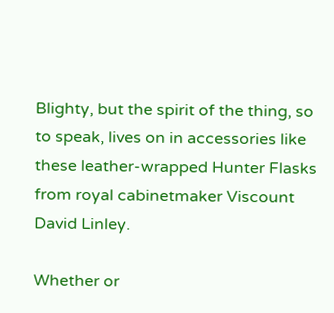Blighty, but the spirit of the thing, so to speak, lives on in accessories like these leather-wrapped Hunter Flasks from royal cabinetmaker Viscount David Linley.

Whether or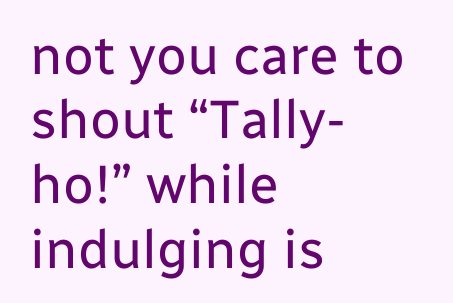not you care to shout “Tally-ho!” while indulging is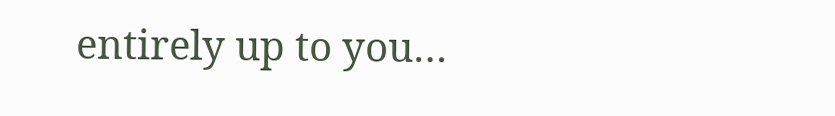entirely up to you…